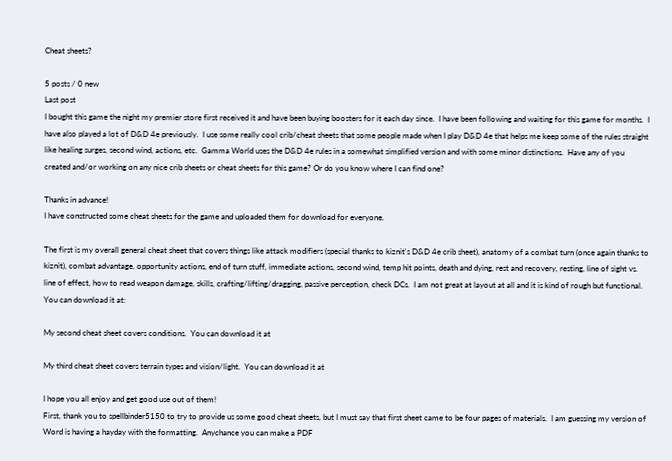Cheat sheets?

5 posts / 0 new
Last post
I bought this game the night my premier store first received it and have been buying boosters for it each day since.  I have been following and waiting for this game for months.  I have also played a lot of D&D 4e previously.  I use some really cool crib/cheat sheets that some people made when I play D&D 4e that helps me keep some of the rules straight like healing surges, second wind, actions, etc.  Gamma World uses the D&D 4e rules in a somewhat simplified version and with some minor distinctions.  Have any of you created and/or working on any nice crib sheets or cheat sheets for this game? Or do you know where I can find one?

Thanks in advance!
I have constructed some cheat sheets for the game and uploaded them for download for everyone.

The first is my overall general cheat sheet that covers things like attack modifiers (special thanks to kiznit's D&D 4e crib sheet), anatomy of a combat turn (once again thanks to kiznit), combat advantage, opportunity actions, end of turn stuff, immediate actions, second wind, temp hit points, death and dying, rest and recovery, resting, line of sight vs. line of effect, how to read weapon damage, skills, crafting/lifting/dragging, passive perception, check DCs.  I am not great at layout at all and it is kind of rough but functional.  You can download it at:

My second cheat sheet covers conditions.  You can download it at

My third cheat sheet covers terrain types and vision/light.  You can download it at

I hope you all enjoy and get good use out of them!
First, thank you to spellbinder5150 to try to provide us some good cheat sheets, but I must say that first sheet came to be four pages of materials.  I am guessing my version of Word is having a hayday with the formatting.  Anychance you can make a PDF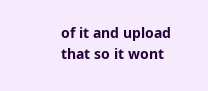of it and upload that so it wont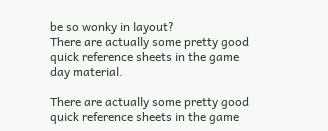be so wonky in layout?
There are actually some pretty good quick reference sheets in the game day material.

There are actually some pretty good quick reference sheets in the game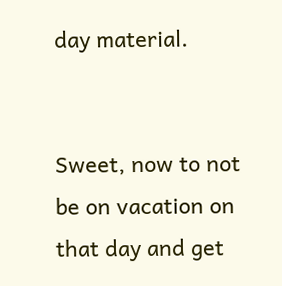day material.


Sweet, now to not be on vacation on that day and get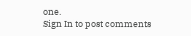one.
Sign In to post comments